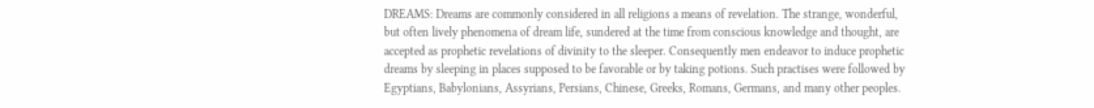DREAMS: Dreams are commonly considered in all religions a means of revelation. The strange, wonderful, but often lively phenomena of dream life, sundered at the time from conscious knowledge and thought, are accepted as prophetic revelations of divinity to the sleeper. Consequently men endeavor to induce prophetic dreams by sleeping in places supposed to be favorable or by taking potions. Such practises were followed by Egyptians, Babylonians, Assyrians, Persians, Chinese, Greeks, Romans, Germans, and many other peoples.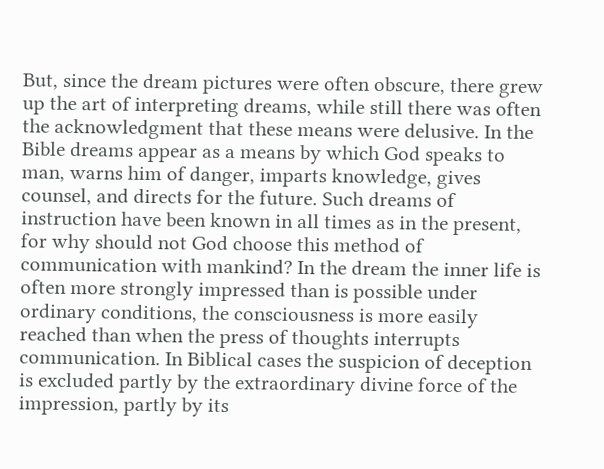But, since the dream pictures were often obscure, there grew up the art of interpreting dreams, while still there was often the acknowledgment that these means were delusive. In the Bible dreams appear as a means by which God speaks to man, warns him of danger, imparts knowledge, gives counsel, and directs for the future. Such dreams of instruction have been known in all times as in the present, for why should not God choose this method of communication with mankind? In the dream the inner life is often more strongly impressed than is possible under ordinary conditions, the consciousness is more easily reached than when the press of thoughts interrupts communication. In Biblical cases the suspicion of deception is excluded partly by the extraordinary divine force of the impression, partly by its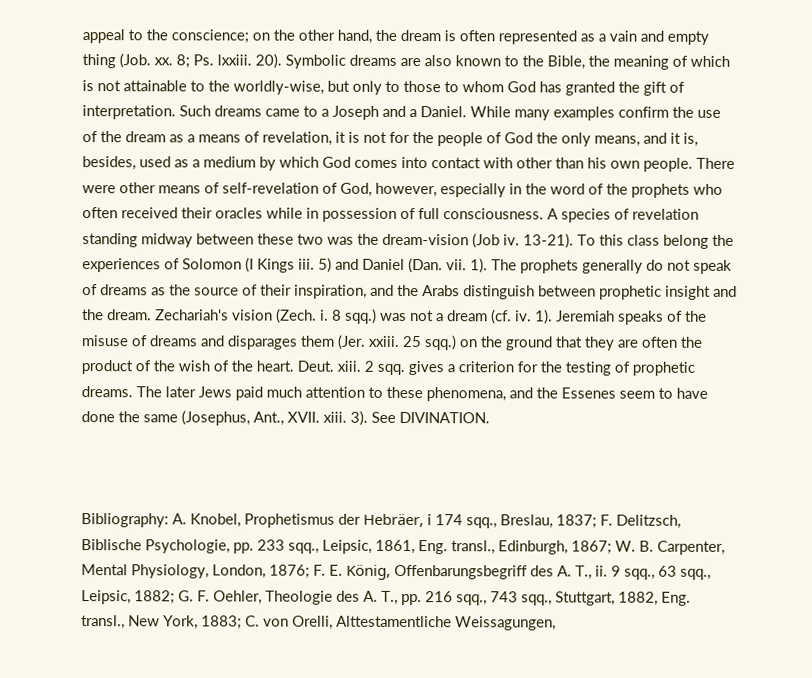appeal to the conscience; on the other hand, the dream is often represented as a vain and empty thing (Job. xx. 8; Ps. lxxiii. 20). Symbolic dreams are also known to the Bible, the meaning of which is not attainable to the worldly-wise, but only to those to whom God has granted the gift of interpretation. Such dreams came to a Joseph and a Daniel. While many examples confirm the use of the dream as a means of revelation, it is not for the people of God the only means, and it is, besides, used as a medium by which God comes into contact with other than his own people. There were other means of self-revelation of God, however, especially in the word of the prophets who often received their oracles while in possession of full consciousness. A species of revelation standing midway between these two was the dream-vision (Job iv. 13-21). To this class belong the experiences of Solomon (I Kings iii. 5) and Daniel (Dan. vii. 1). The prophets generally do not speak of dreams as the source of their inspiration, and the Arabs distinguish between prophetic insight and the dream. Zechariah's vision (Zech. i. 8 sqq.) was not a dream (cf. iv. 1). Jeremiah speaks of the misuse of dreams and disparages them (Jer. xxiii. 25 sqq.) on the ground that they are often the product of the wish of the heart. Deut. xiii. 2 sqq. gives a criterion for the testing of prophetic dreams. The later Jews paid much attention to these phenomena, and the Essenes seem to have done the same (Josephus, Ant., XVII. xiii. 3). See DIVINATION.



Bibliography: A. Knobel, Prophetismus der Hebräer, i 174 sqq., Breslau, 1837; F. Delitzsch, Biblische Psychologie, pp. 233 sqq., Leipsic, 1861, Eng. transl., Edinburgh, 1867; W. B. Carpenter, Mental Physiology, London, 1876; F. E. König, Offenbarungsbegriff des A. T., ii. 9 sqq., 63 sqq., Leipsic, 1882; G. F. Oehler, Theologie des A. T., pp. 216 sqq., 743 sqq., Stuttgart, 1882, Eng. transl., New York, 1883; C. von Orelli, Alttestamentliche Weissagungen,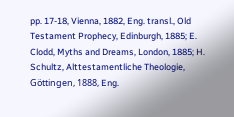pp. 17-18, Vienna, 1882, Eng. transl., Old Testament Prophecy, Edinburgh, 1885; E. Clodd, Myths and Dreams, London, 1885; H. Schultz, Alttestamentliche Theologie, Göttingen, 1888, Eng.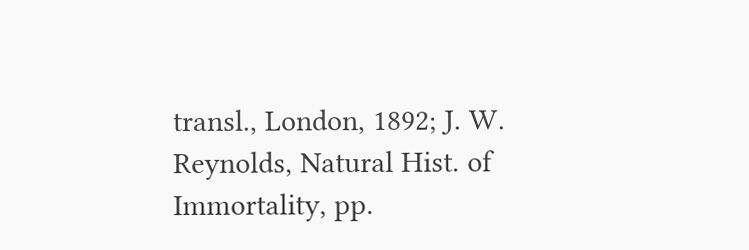transl., London, 1892; J. W. Reynolds, Natural Hist. of Immortality, pp.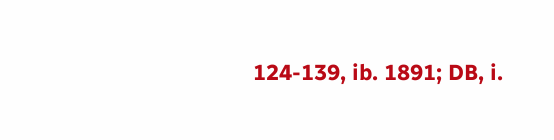124-139, ib. 1891; DB, i.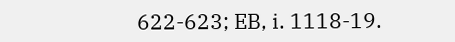622-623; EB, i. 1118-19.